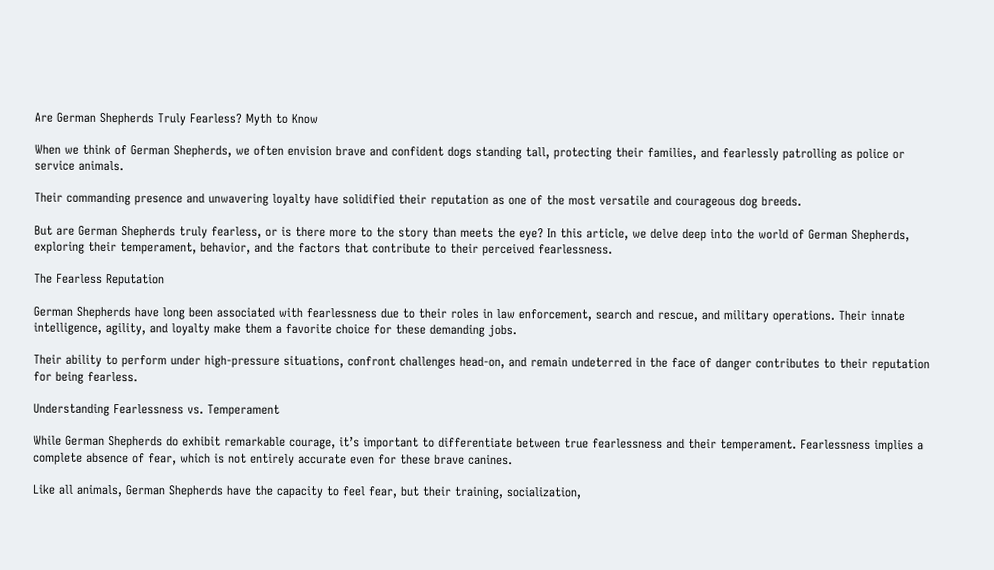Are German Shepherds Truly Fearless? Myth to Know

When we think of German Shepherds, we often envision brave and confident dogs standing tall, protecting their families, and fearlessly patrolling as police or service animals.

Their commanding presence and unwavering loyalty have solidified their reputation as one of the most versatile and courageous dog breeds.

But are German Shepherds truly fearless, or is there more to the story than meets the eye? In this article, we delve deep into the world of German Shepherds, exploring their temperament, behavior, and the factors that contribute to their perceived fearlessness.

The Fearless Reputation

German Shepherds have long been associated with fearlessness due to their roles in law enforcement, search and rescue, and military operations. Their innate intelligence, agility, and loyalty make them a favorite choice for these demanding jobs.

Their ability to perform under high-pressure situations, confront challenges head-on, and remain undeterred in the face of danger contributes to their reputation for being fearless.

Understanding Fearlessness vs. Temperament

While German Shepherds do exhibit remarkable courage, it’s important to differentiate between true fearlessness and their temperament. Fearlessness implies a complete absence of fear, which is not entirely accurate even for these brave canines.

Like all animals, German Shepherds have the capacity to feel fear, but their training, socialization,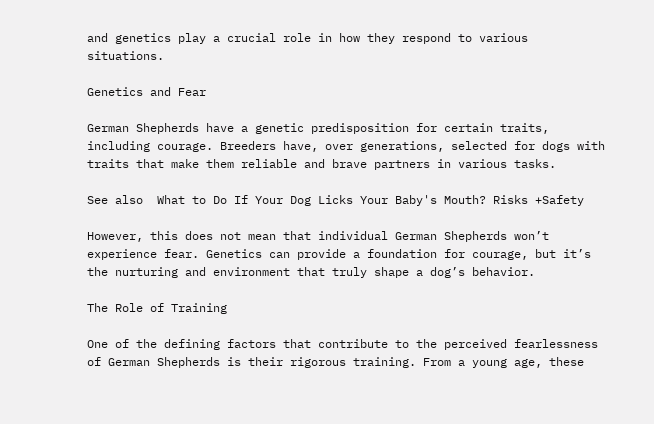and genetics play a crucial role in how they respond to various situations.

Genetics and Fear

German Shepherds have a genetic predisposition for certain traits, including courage. Breeders have, over generations, selected for dogs with traits that make them reliable and brave partners in various tasks.

See also  What to Do If Your Dog Licks Your Baby's Mouth? Risks +Safety

However, this does not mean that individual German Shepherds won’t experience fear. Genetics can provide a foundation for courage, but it’s the nurturing and environment that truly shape a dog’s behavior.

The Role of Training

One of the defining factors that contribute to the perceived fearlessness of German Shepherds is their rigorous training. From a young age, these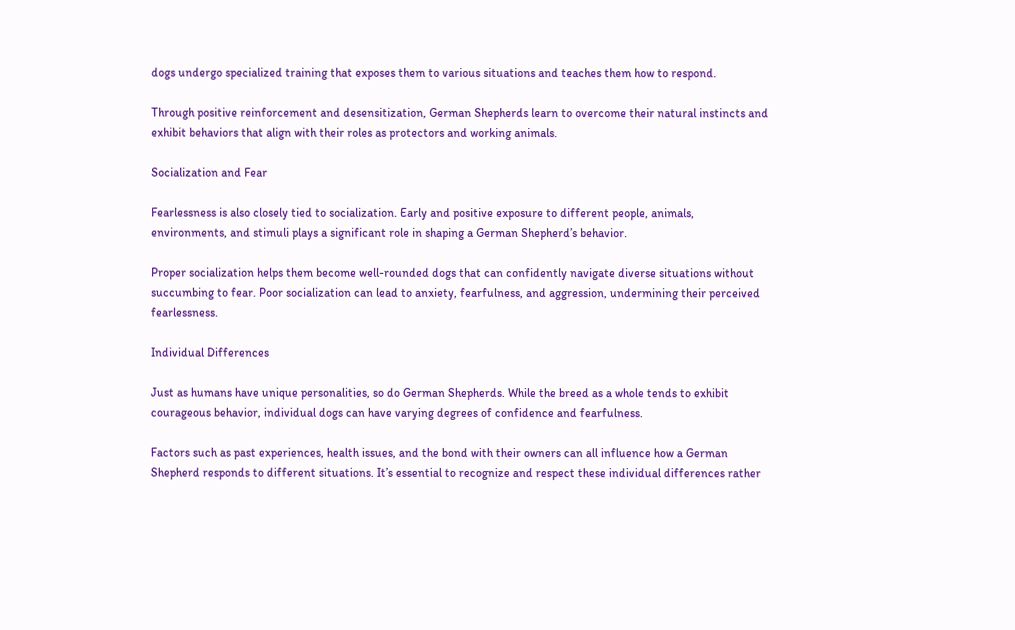dogs undergo specialized training that exposes them to various situations and teaches them how to respond.

Through positive reinforcement and desensitization, German Shepherds learn to overcome their natural instincts and exhibit behaviors that align with their roles as protectors and working animals.

Socialization and Fear

Fearlessness is also closely tied to socialization. Early and positive exposure to different people, animals, environments, and stimuli plays a significant role in shaping a German Shepherd’s behavior.

Proper socialization helps them become well-rounded dogs that can confidently navigate diverse situations without succumbing to fear. Poor socialization can lead to anxiety, fearfulness, and aggression, undermining their perceived fearlessness.

Individual Differences

Just as humans have unique personalities, so do German Shepherds. While the breed as a whole tends to exhibit courageous behavior, individual dogs can have varying degrees of confidence and fearfulness.

Factors such as past experiences, health issues, and the bond with their owners can all influence how a German Shepherd responds to different situations. It’s essential to recognize and respect these individual differences rather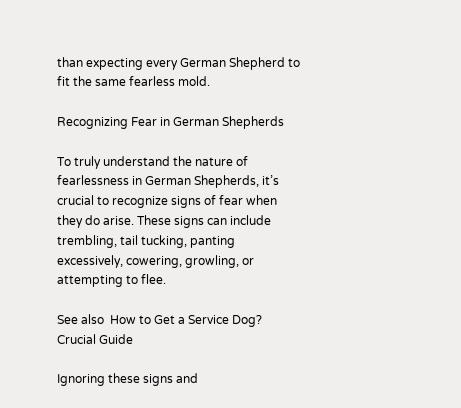than expecting every German Shepherd to fit the same fearless mold.

Recognizing Fear in German Shepherds

To truly understand the nature of fearlessness in German Shepherds, it’s crucial to recognize signs of fear when they do arise. These signs can include trembling, tail tucking, panting excessively, cowering, growling, or attempting to flee.

See also  How to Get a Service Dog? Crucial Guide

Ignoring these signs and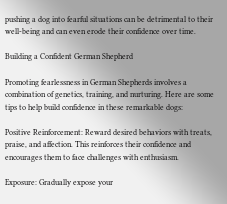pushing a dog into fearful situations can be detrimental to their well-being and can even erode their confidence over time.

Building a Confident German Shepherd

Promoting fearlessness in German Shepherds involves a combination of genetics, training, and nurturing. Here are some tips to help build confidence in these remarkable dogs:

Positive Reinforcement: Reward desired behaviors with treats, praise, and affection. This reinforces their confidence and encourages them to face challenges with enthusiasm.

Exposure: Gradually expose your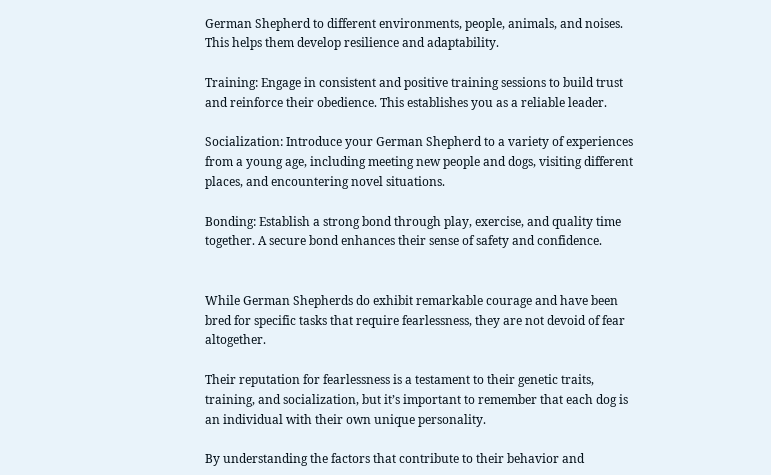German Shepherd to different environments, people, animals, and noises. This helps them develop resilience and adaptability.

Training: Engage in consistent and positive training sessions to build trust and reinforce their obedience. This establishes you as a reliable leader.

Socialization: Introduce your German Shepherd to a variety of experiences from a young age, including meeting new people and dogs, visiting different places, and encountering novel situations.

Bonding: Establish a strong bond through play, exercise, and quality time together. A secure bond enhances their sense of safety and confidence.


While German Shepherds do exhibit remarkable courage and have been bred for specific tasks that require fearlessness, they are not devoid of fear altogether.

Their reputation for fearlessness is a testament to their genetic traits, training, and socialization, but it’s important to remember that each dog is an individual with their own unique personality.

By understanding the factors that contribute to their behavior and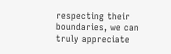respecting their boundaries, we can truly appreciate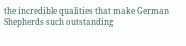the incredible qualities that make German Shepherds such outstanding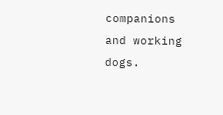companions and working dogs.